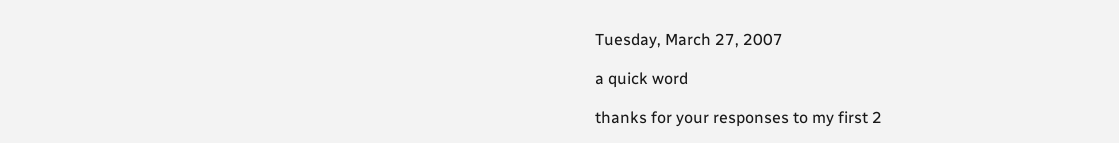Tuesday, March 27, 2007

a quick word

thanks for your responses to my first 2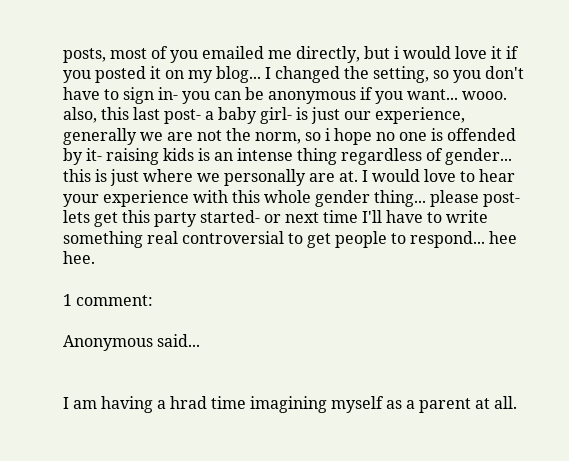posts, most of you emailed me directly, but i would love it if you posted it on my blog... I changed the setting, so you don't have to sign in- you can be anonymous if you want... wooo. also, this last post- a baby girl- is just our experience, generally we are not the norm, so i hope no one is offended by it- raising kids is an intense thing regardless of gender... this is just where we personally are at. I would love to hear your experience with this whole gender thing... please post- lets get this party started- or next time I'll have to write something real controversial to get people to respond... hee hee.

1 comment:

Anonymous said...


I am having a hrad time imagining myself as a parent at all.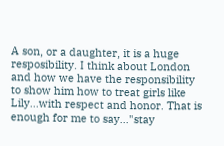A son, or a daughter, it is a huge resposibility. I think about London and how we have the responsibility to show him how to treat girls like Lily...with respect and honor. That is enough for me to say..."stay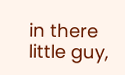in there little guy,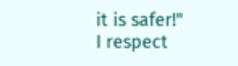it is safer!"
I respect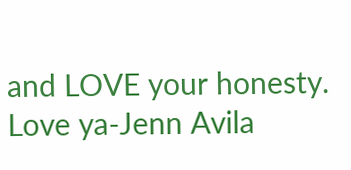and LOVE your honesty.
Love ya-Jenn Avila